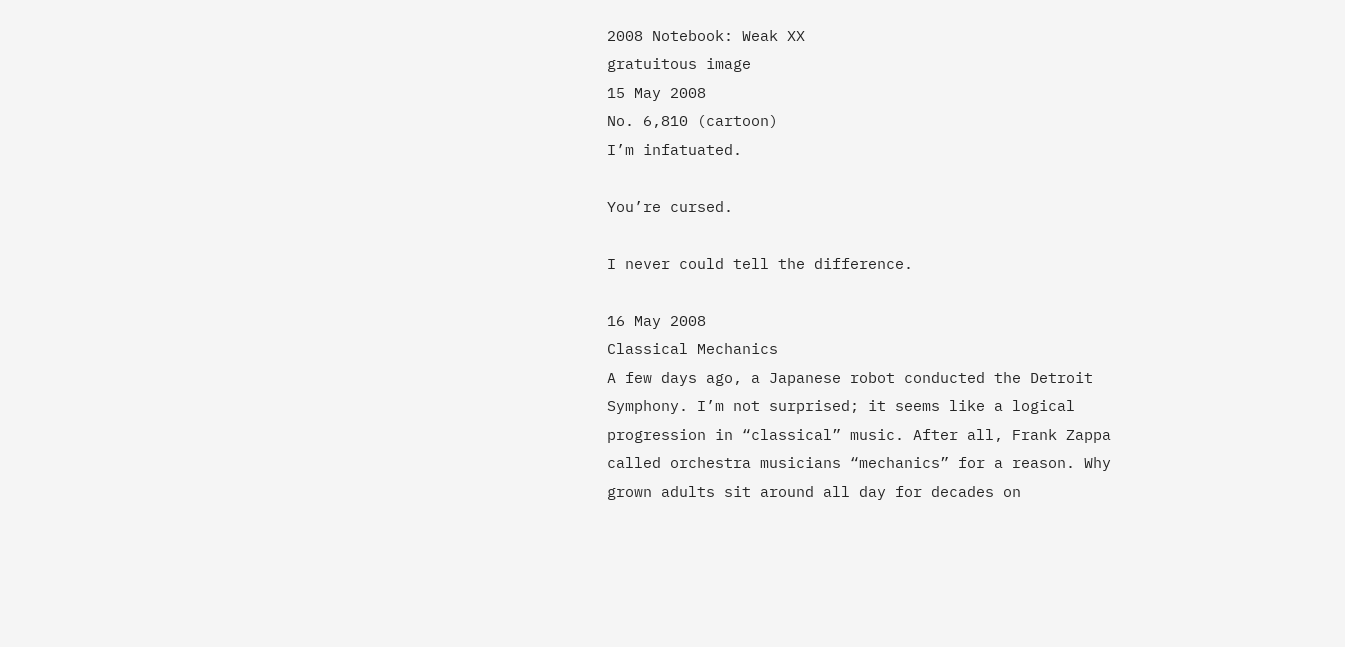2008 Notebook: Weak XX
gratuitous image
15 May 2008
No. 6,810 (cartoon)
I’m infatuated.

You’re cursed.

I never could tell the difference.

16 May 2008
Classical Mechanics
A few days ago, a Japanese robot conducted the Detroit Symphony. I’m not surprised; it seems like a logical progression in “classical” music. After all, Frank Zappa called orchestra musicians “mechanics” for a reason. Why grown adults sit around all day for decades on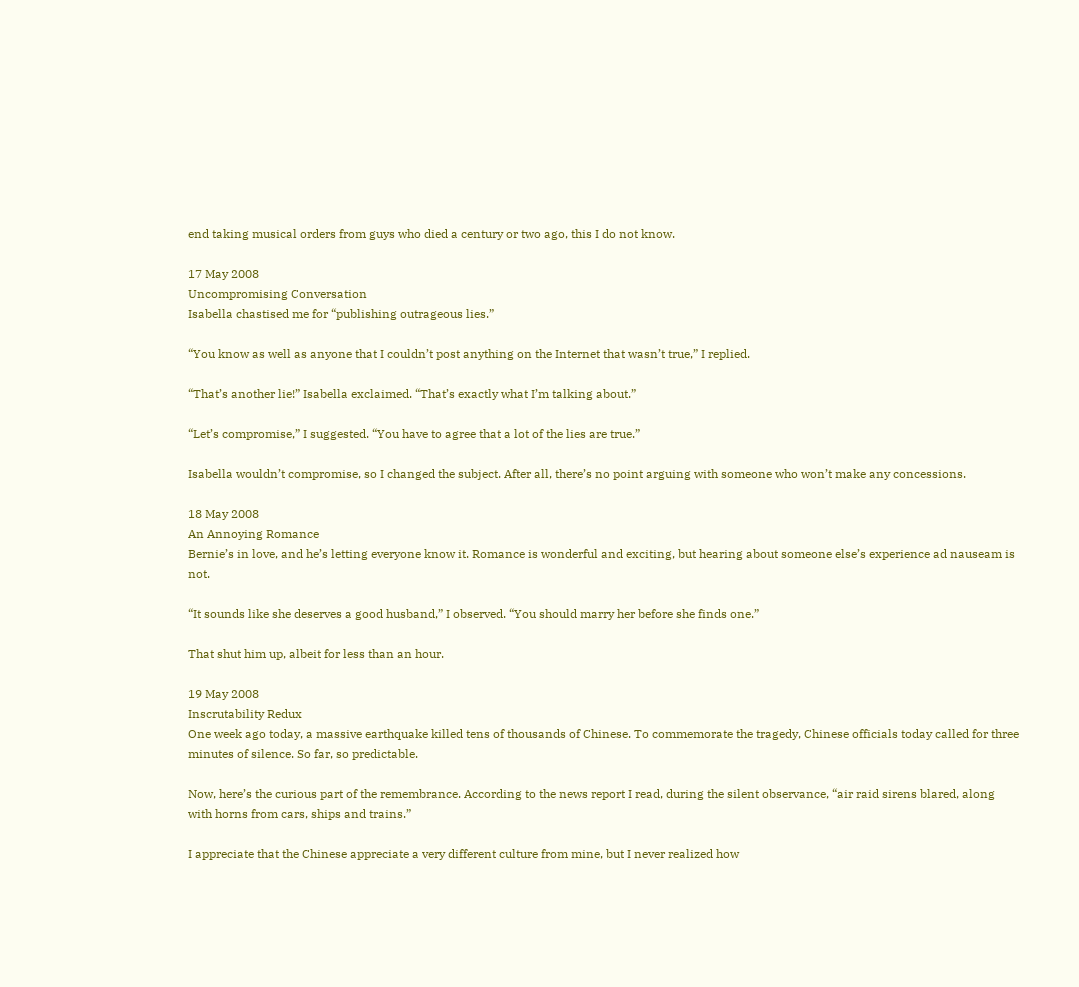end taking musical orders from guys who died a century or two ago, this I do not know.

17 May 2008
Uncompromising Conversation
Isabella chastised me for “publishing outrageous lies.”

“You know as well as anyone that I couldn’t post anything on the Internet that wasn’t true,” I replied.

“That’s another lie!” Isabella exclaimed. “That’s exactly what I’m talking about.”

“Let’s compromise,” I suggested. “You have to agree that a lot of the lies are true.”

Isabella wouldn’t compromise, so I changed the subject. After all, there’s no point arguing with someone who won’t make any concessions.

18 May 2008
An Annoying Romance
Bernie’s in love, and he’s letting everyone know it. Romance is wonderful and exciting, but hearing about someone else’s experience ad nauseam is not.

“It sounds like she deserves a good husband,” I observed. “You should marry her before she finds one.”

That shut him up, albeit for less than an hour.

19 May 2008
Inscrutability Redux
One week ago today, a massive earthquake killed tens of thousands of Chinese. To commemorate the tragedy, Chinese officials today called for three minutes of silence. So far, so predictable.

Now, here’s the curious part of the remembrance. According to the news report I read, during the silent observance, “air raid sirens blared, along with horns from cars, ships and trains.”

I appreciate that the Chinese appreciate a very different culture from mine, but I never realized how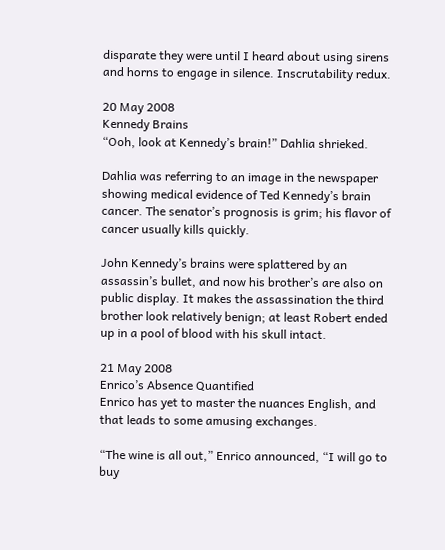disparate they were until I heard about using sirens and horns to engage in silence. Inscrutability redux.

20 May 2008
Kennedy Brains
“Ooh, look at Kennedy’s brain!” Dahlia shrieked.

Dahlia was referring to an image in the newspaper showing medical evidence of Ted Kennedy’s brain cancer. The senator’s prognosis is grim; his flavor of cancer usually kills quickly.

John Kennedy’s brains were splattered by an assassin’s bullet, and now his brother’s are also on public display. It makes the assassination the third brother look relatively benign; at least Robert ended up in a pool of blood with his skull intact.

21 May 2008
Enrico’s Absence Quantified
Enrico has yet to master the nuances English, and that leads to some amusing exchanges.

“The wine is all out,” Enrico announced, “I will go to buy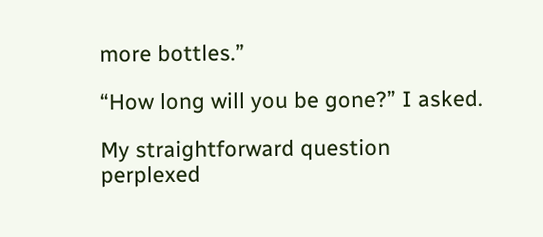more bottles.”

“How long will you be gone?” I asked.

My straightforward question perplexed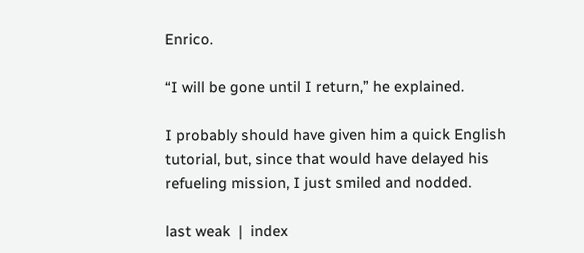Enrico.

“I will be gone until I return,” he explained.

I probably should have given him a quick English tutorial, but, since that would have delayed his refueling mission, I just smiled and nodded.

last weak  |  index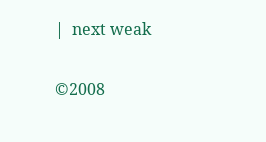|  next weak

©2008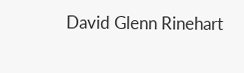David Glenn Rinehart